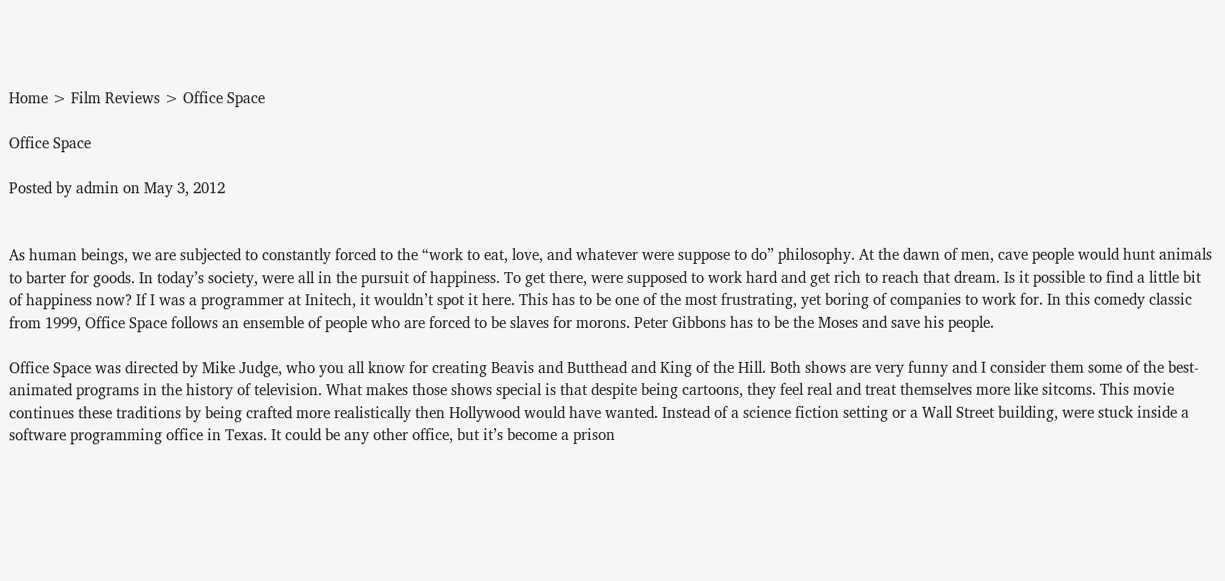Home > Film Reviews > Office Space

Office Space

Posted by admin on May 3, 2012


As human beings, we are subjected to constantly forced to the “work to eat, love, and whatever were suppose to do” philosophy. At the dawn of men, cave people would hunt animals to barter for goods. In today’s society, were all in the pursuit of happiness. To get there, were supposed to work hard and get rich to reach that dream. Is it possible to find a little bit of happiness now? If I was a programmer at Initech, it wouldn’t spot it here. This has to be one of the most frustrating, yet boring of companies to work for. In this comedy classic from 1999, Office Space follows an ensemble of people who are forced to be slaves for morons. Peter Gibbons has to be the Moses and save his people.

Office Space was directed by Mike Judge, who you all know for creating Beavis and Butthead and King of the Hill. Both shows are very funny and I consider them some of the best-animated programs in the history of television. What makes those shows special is that despite being cartoons, they feel real and treat themselves more like sitcoms. This movie continues these traditions by being crafted more realistically then Hollywood would have wanted. Instead of a science fiction setting or a Wall Street building, were stuck inside a software programming office in Texas. It could be any other office, but it’s become a prison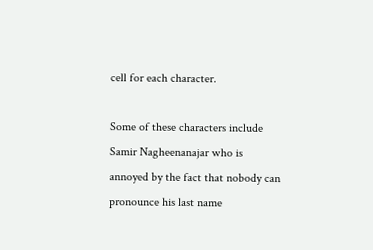cell for each character.

Some of these characters include Samir Nagheenanajar who is annoyed by the fact that nobody can pronounce his last name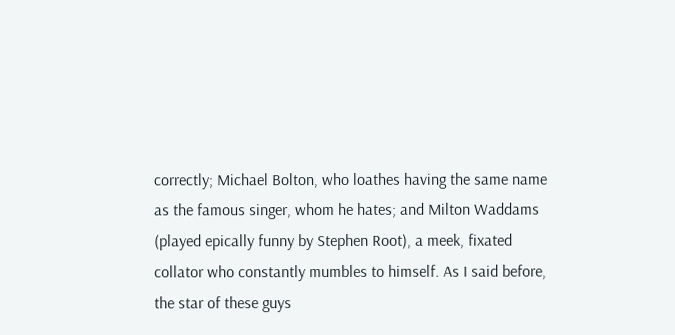correctly; Michael Bolton, who loathes having the same name as the famous singer, whom he hates; and Milton Waddams (played epically funny by Stephen Root), a meek, fixated collator who constantly mumbles to himself. As I said before, the star of these guys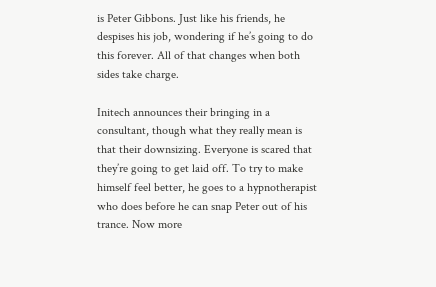is Peter Gibbons. Just like his friends, he despises his job, wondering if he’s going to do this forever. All of that changes when both sides take charge.

Initech announces their bringing in a consultant, though what they really mean is that their downsizing. Everyone is scared that they’re going to get laid off. To try to make himself feel better, he goes to a hypnotherapist who does before he can snap Peter out of his trance. Now more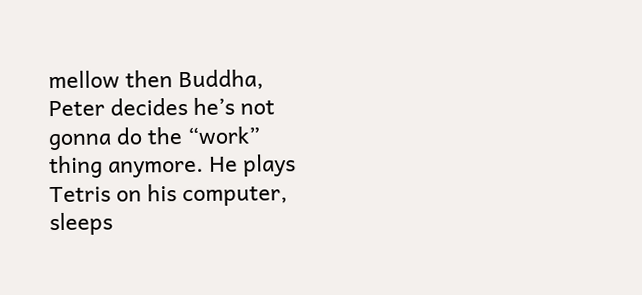mellow then Buddha, Peter decides he’s not gonna do the “work” thing anymore. He plays Tetris on his computer, sleeps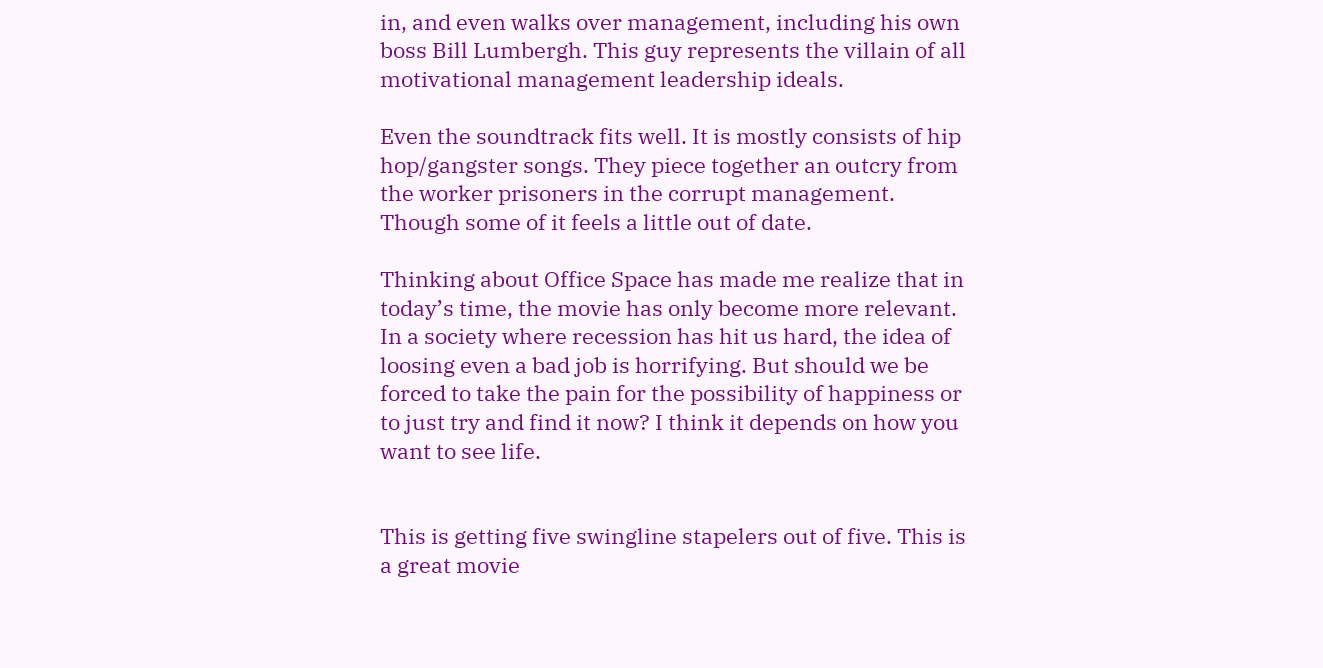in, and even walks over management, including his own boss Bill Lumbergh. This guy represents the villain of all motivational management leadership ideals.

Even the soundtrack fits well. It is mostly consists of hip hop/gangster songs. They piece together an outcry from the worker prisoners in the corrupt management. Though some of it feels a little out of date.

Thinking about Office Space has made me realize that in today’s time, the movie has only become more relevant. In a society where recession has hit us hard, the idea of loosing even a bad job is horrifying. But should we be forced to take the pain for the possibility of happiness or to just try and find it now? I think it depends on how you want to see life.


This is getting five swingline stapelers out of five. This is a great movie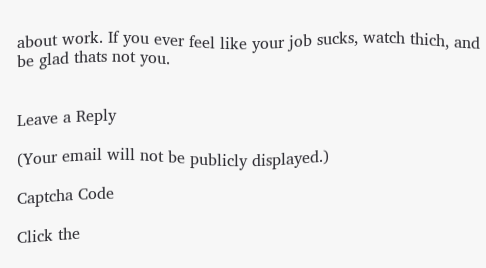about work. If you ever feel like your job sucks, watch thich, and be glad thats not you.


Leave a Reply

(Your email will not be publicly displayed.)

Captcha Code

Click the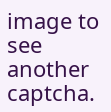image to see another captcha.